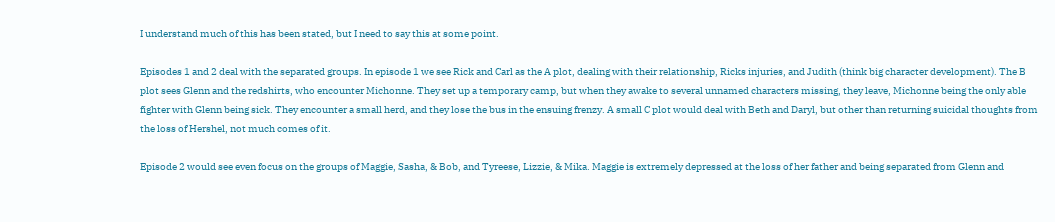I understand much of this has been stated, but I need to say this at some point.

Episodes 1 and 2 deal with the separated groups. In episode 1 we see Rick and Carl as the A plot, dealing with their relationship, Ricks injuries, and Judith (think big character development). The B plot sees Glenn and the redshirts, who encounter Michonne. They set up a temporary camp, but when they awake to several unnamed characters missing, they leave, Michonne being the only able fighter with Glenn being sick. They encounter a small herd, and they lose the bus in the ensuing frenzy. A small C plot would deal with Beth and Daryl, but other than returning suicidal thoughts from the loss of Hershel, not much comes of it.

Episode 2 would see even focus on the groups of Maggie, Sasha, & Bob, and Tyreese, Lizzie, & Mika. Maggie is extremely depressed at the loss of her father and being separated from Glenn and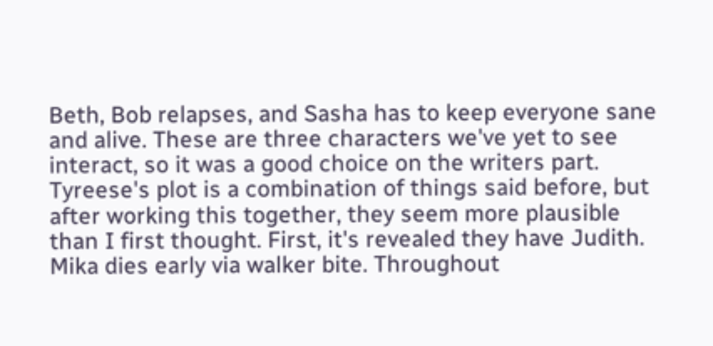Beth, Bob relapses, and Sasha has to keep everyone sane and alive. These are three characters we've yet to see interact, so it was a good choice on the writers part. Tyreese's plot is a combination of things said before, but after working this together, they seem more plausible than I first thought. First, it's revealed they have Judith. Mika dies early via walker bite. Throughout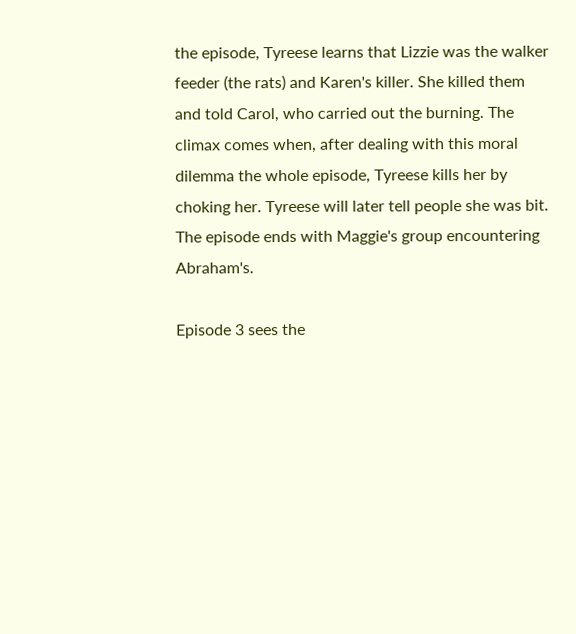the episode, Tyreese learns that Lizzie was the walker feeder (the rats) and Karen's killer. She killed them and told Carol, who carried out the burning. The climax comes when, after dealing with this moral dilemma the whole episode, Tyreese kills her by choking her. Tyreese will later tell people she was bit. The episode ends with Maggie's group encountering Abraham's.

Episode 3 sees the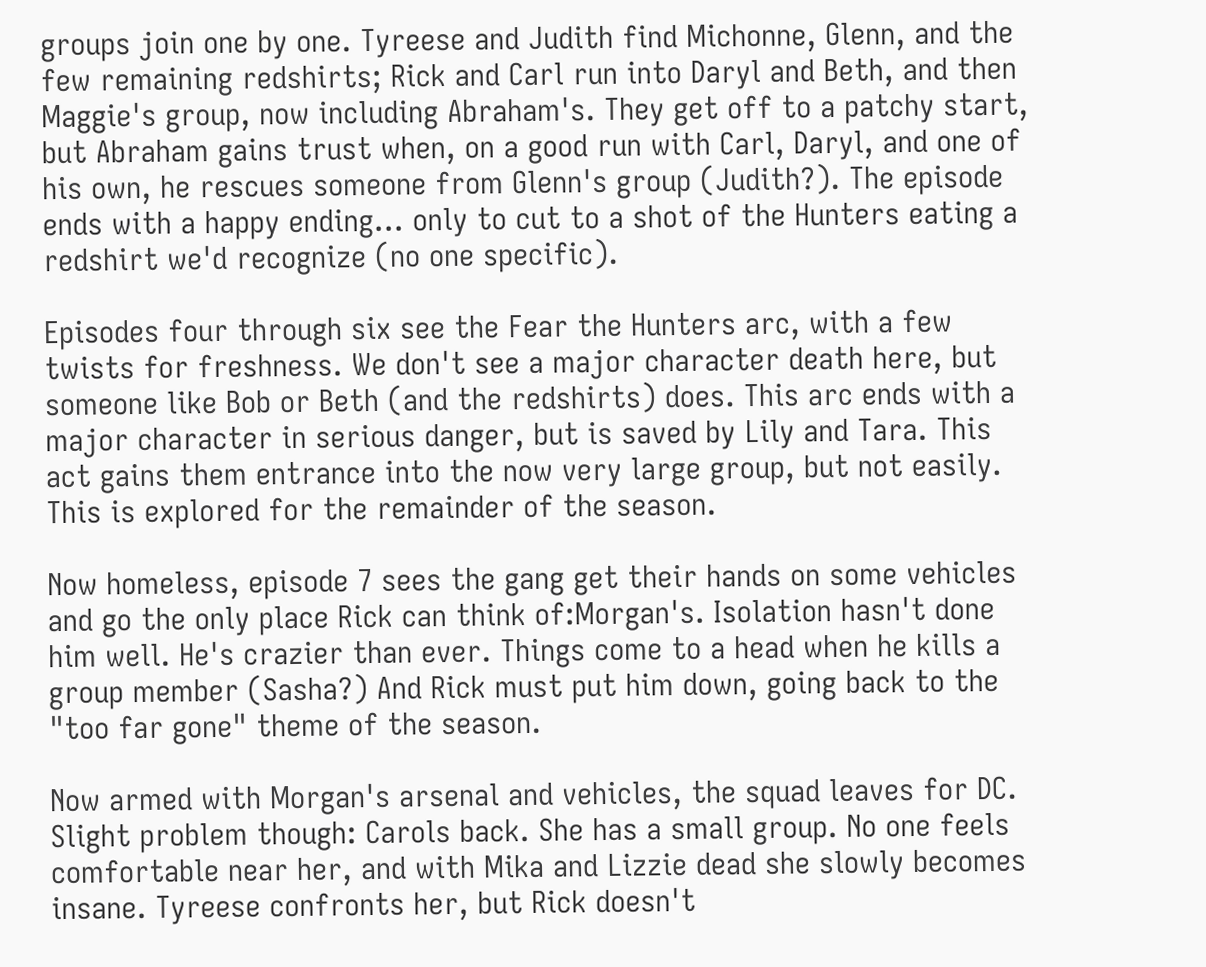groups join one by one. Tyreese and Judith find Michonne, Glenn, and the few remaining redshirts; Rick and Carl run into Daryl and Beth, and then Maggie's group, now including Abraham's. They get off to a patchy start, but Abraham gains trust when, on a good run with Carl, Daryl, and one of his own, he rescues someone from Glenn's group (Judith?). The episode ends with a happy ending... only to cut to a shot of the Hunters eating a redshirt we'd recognize (no one specific).

Episodes four through six see the Fear the Hunters arc, with a few twists for freshness. We don't see a major character death here, but someone like Bob or Beth (and the redshirts) does. This arc ends with a major character in serious danger, but is saved by Lily and Tara. This act gains them entrance into the now very large group, but not easily. This is explored for the remainder of the season.

Now homeless, episode 7 sees the gang get their hands on some vehicles and go the only place Rick can think of:Morgan's. Isolation hasn't done him well. He's crazier than ever. Things come to a head when he kills a group member (Sasha?) And Rick must put him down, going back to the "too far gone" theme of the season.

Now armed with Morgan's arsenal and vehicles, the squad leaves for DC. Slight problem though: Carols back. She has a small group. No one feels comfortable near her, and with Mika and Lizzie dead she slowly becomes insane. Tyreese confronts her, but Rick doesn't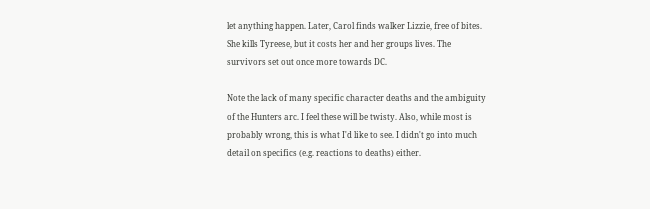let anything happen. Later, Carol finds walker Lizzie, free of bites. She kills Tyreese, but it costs her and her groups lives. The survivors set out once more towards DC.

Note the lack of many specific character deaths and the ambiguity of the Hunters arc. I feel these will be twisty. Also, while most is probably wrong, this is what I'd like to see. I didn't go into much detail on specifics (e.g. reactions to deaths) either.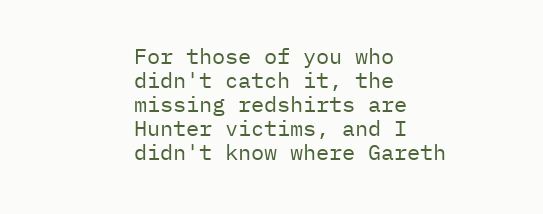For those of you who didn't catch it, the missing redshirts are Hunter victims, and I didn't know where Gareth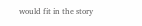would fit in the story